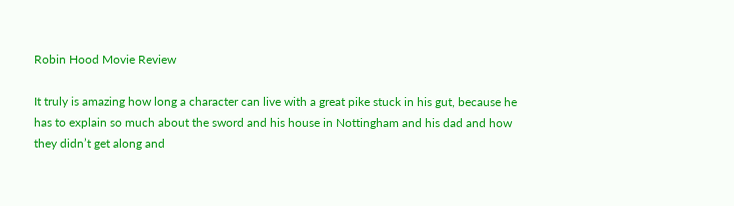Robin Hood Movie Review

It truly is amazing how long a character can live with a great pike stuck in his gut, because he has to explain so much about the sword and his house in Nottingham and his dad and how they didn’t get along and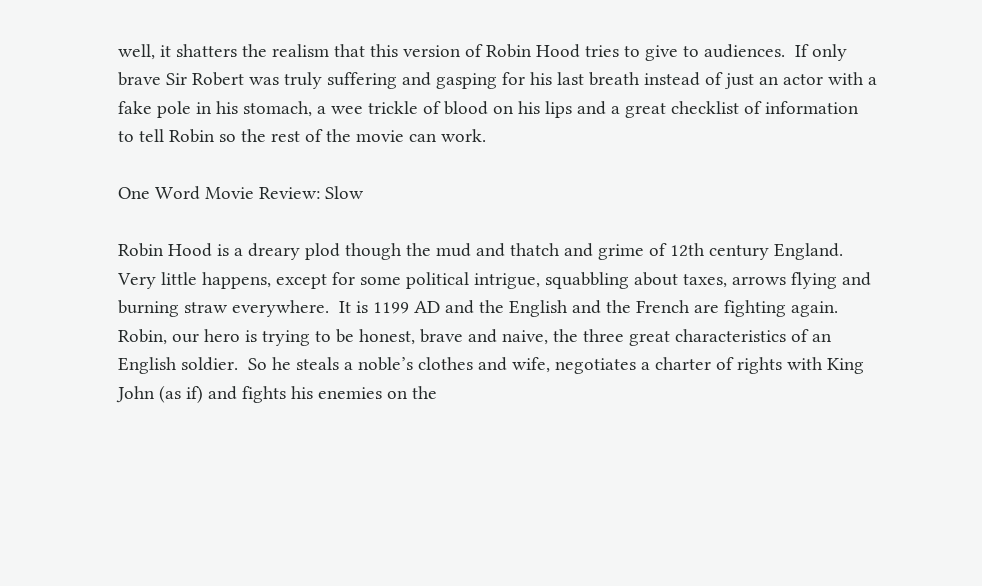well, it shatters the realism that this version of Robin Hood tries to give to audiences.  If only brave Sir Robert was truly suffering and gasping for his last breath instead of just an actor with a fake pole in his stomach, a wee trickle of blood on his lips and a great checklist of information to tell Robin so the rest of the movie can work.

One Word Movie Review: Slow

Robin Hood is a dreary plod though the mud and thatch and grime of 12th century England.  Very little happens, except for some political intrigue, squabbling about taxes, arrows flying and burning straw everywhere.  It is 1199 AD and the English and the French are fighting again.  Robin, our hero is trying to be honest, brave and naive, the three great characteristics of an English soldier.  So he steals a noble’s clothes and wife, negotiates a charter of rights with King John (as if) and fights his enemies on the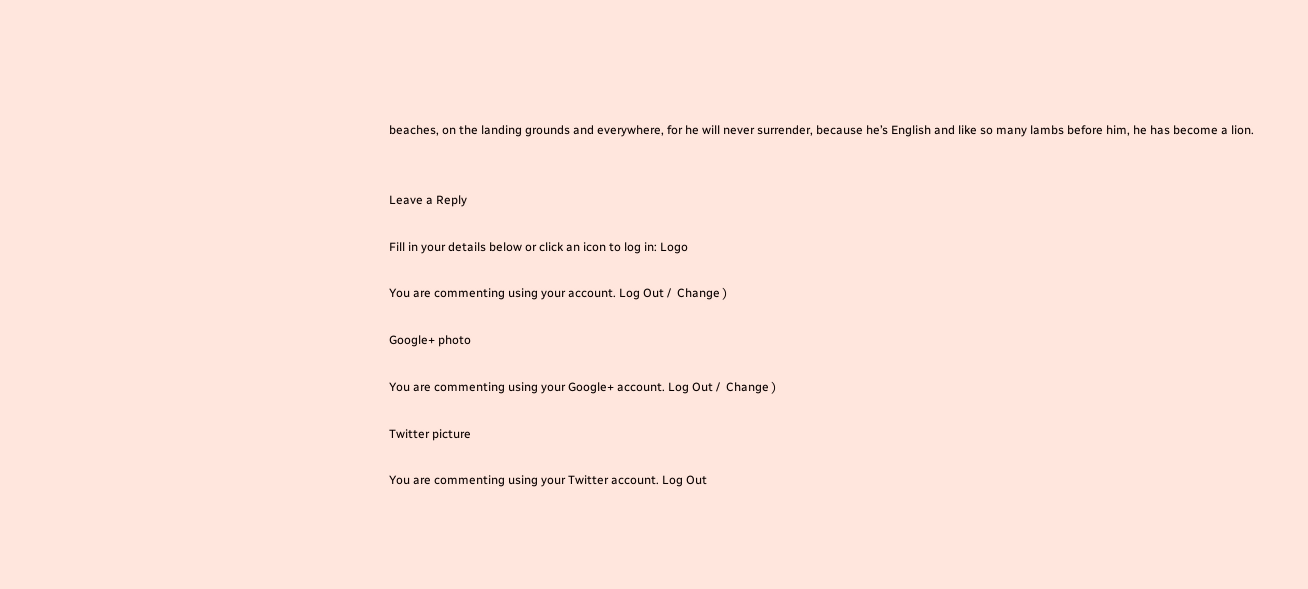beaches, on the landing grounds and everywhere, for he will never surrender, because he’s English and like so many lambs before him, he has become a lion.


Leave a Reply

Fill in your details below or click an icon to log in: Logo

You are commenting using your account. Log Out /  Change )

Google+ photo

You are commenting using your Google+ account. Log Out /  Change )

Twitter picture

You are commenting using your Twitter account. Log Out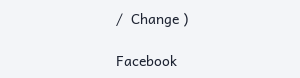/  Change )

Facebook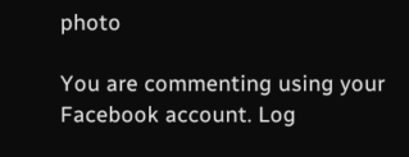photo

You are commenting using your Facebook account. Log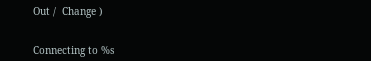Out /  Change )


Connecting to %s